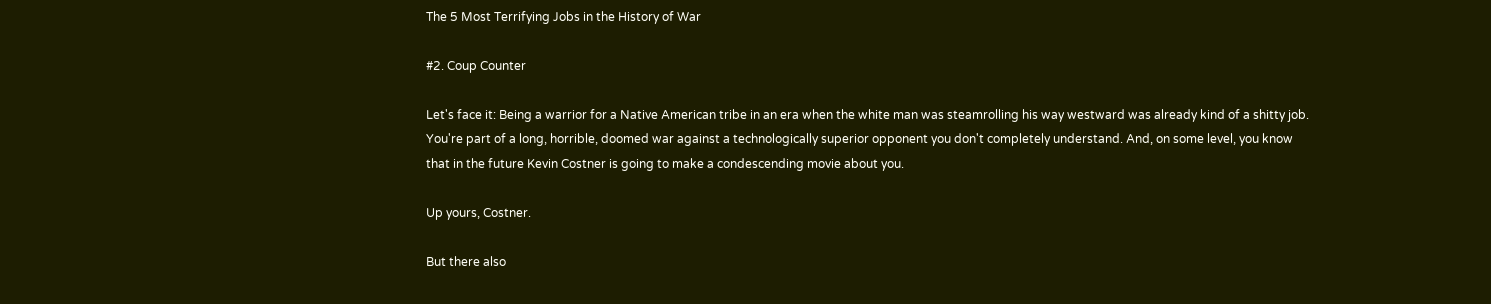The 5 Most Terrifying Jobs in the History of War

#2. Coup Counter

Let's face it: Being a warrior for a Native American tribe in an era when the white man was steamrolling his way westward was already kind of a shitty job. You're part of a long, horrible, doomed war against a technologically superior opponent you don't completely understand. And, on some level, you know that in the future Kevin Costner is going to make a condescending movie about you.

Up yours, Costner.

But there also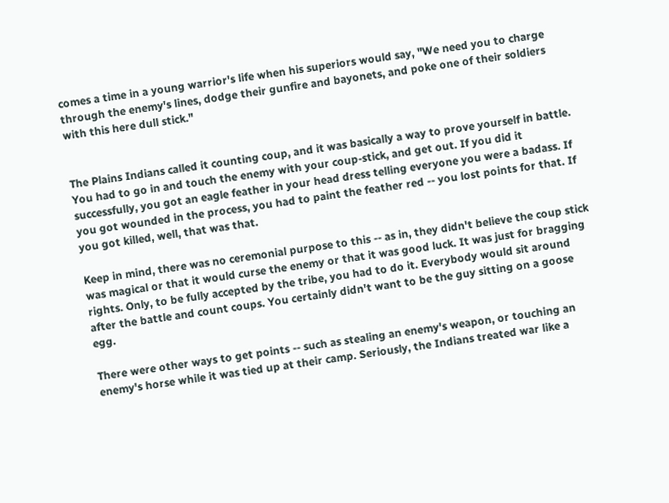comes a time in a young warrior's life when his superiors would say, "We need you to charge through the enemy's lines, dodge their gunfire and bayonets, and poke one of their soldiers with this here dull stick."


The Plains Indians called it counting coup, and it was basically a way to prove yourself in battle. You had to go in and touch the enemy with your coup-stick, and get out. If you did it successfully, you got an eagle feather in your head dress telling everyone you were a badass. If you got wounded in the process, you had to paint the feather red -- you lost points for that. If you got killed, well, that was that.

Keep in mind, there was no ceremonial purpose to this -- as in, they didn't believe the coup stick was magical or that it would curse the enemy or that it was good luck. It was just for bragging rights. Only, to be fully accepted by the tribe, you had to do it. Everybody would sit around after the battle and count coups. You certainly didn't want to be the guy sitting on a goose egg.

There were other ways to get points -- such as stealing an enemy's weapon, or touching an enemy's horse while it was tied up at their camp. Seriously, the Indians treated war like a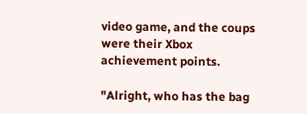video game, and the coups were their Xbox achievement points.

"Alright, who has the bag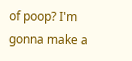of poop? I'm gonna make a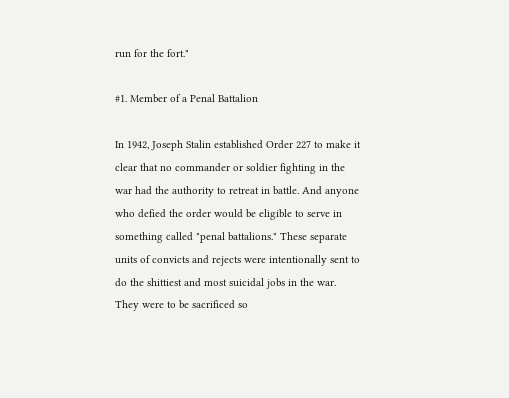run for the fort."

#1. Member of a Penal Battalion

In 1942, Joseph Stalin established Order 227 to make it clear that no commander or soldier fighting in the war had the authority to retreat in battle. And anyone who defied the order would be eligible to serve in something called "penal battalions." These separate units of convicts and rejects were intentionally sent to do the shittiest and most suicidal jobs in the war. They were to be sacrificed so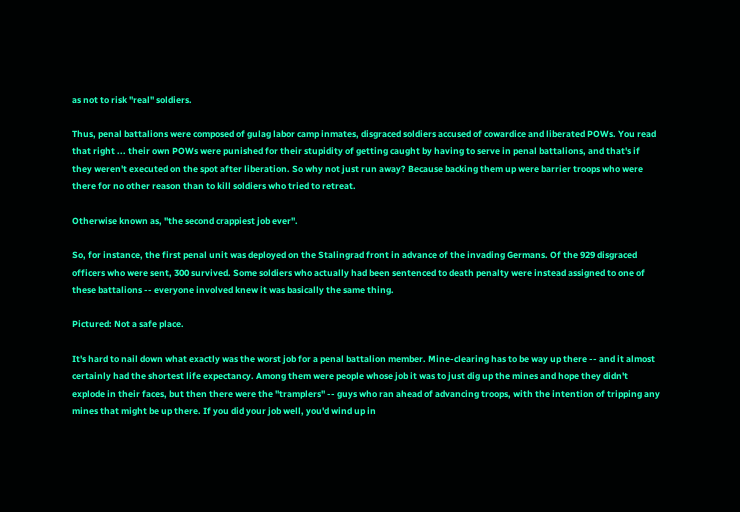as not to risk "real" soldiers.

Thus, penal battalions were composed of gulag labor camp inmates, disgraced soldiers accused of cowardice and liberated POWs. You read that right ... their own POWs were punished for their stupidity of getting caught by having to serve in penal battalions, and that's if they weren't executed on the spot after liberation. So why not just run away? Because backing them up were barrier troops who were there for no other reason than to kill soldiers who tried to retreat.

Otherwise known as, "the second crappiest job ever".

So, for instance, the first penal unit was deployed on the Stalingrad front in advance of the invading Germans. Of the 929 disgraced officers who were sent, 300 survived. Some soldiers who actually had been sentenced to death penalty were instead assigned to one of these battalions -- everyone involved knew it was basically the same thing.

Pictured: Not a safe place.

It's hard to nail down what exactly was the worst job for a penal battalion member. Mine-clearing has to be way up there -- and it almost certainly had the shortest life expectancy. Among them were people whose job it was to just dig up the mines and hope they didn't explode in their faces, but then there were the "tramplers" -- guys who ran ahead of advancing troops, with the intention of tripping any mines that might be up there. If you did your job well, you'd wind up in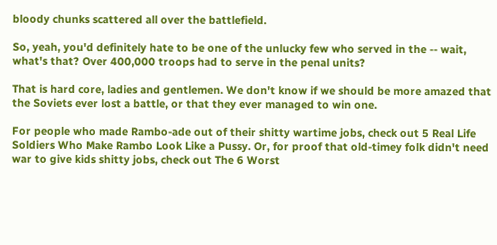bloody chunks scattered all over the battlefield.

So, yeah, you'd definitely hate to be one of the unlucky few who served in the -- wait, what's that? Over 400,000 troops had to serve in the penal units?

That is hard core, ladies and gentlemen. We don't know if we should be more amazed that the Soviets ever lost a battle, or that they ever managed to win one.

For people who made Rambo-ade out of their shitty wartime jobs, check out 5 Real Life Soldiers Who Make Rambo Look Like a Pussy. Or, for proof that old-timey folk didn't need war to give kids shitty jobs, check out The 6 Worst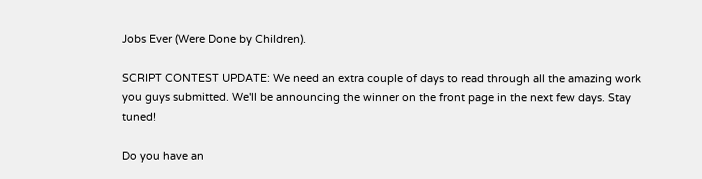Jobs Ever (Were Done by Children).

SCRIPT CONTEST UPDATE: We need an extra couple of days to read through all the amazing work you guys submitted. We'll be announcing the winner on the front page in the next few days. Stay tuned!

Do you have an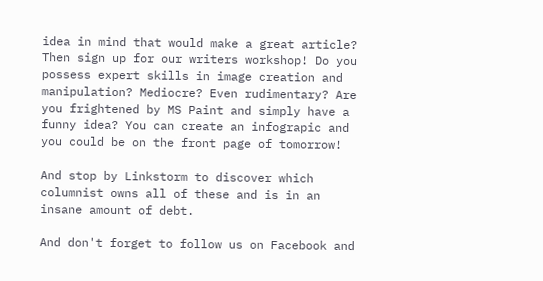idea in mind that would make a great article? Then sign up for our writers workshop! Do you possess expert skills in image creation and manipulation? Mediocre? Even rudimentary? Are you frightened by MS Paint and simply have a funny idea? You can create an infograpic and you could be on the front page of tomorrow!

And stop by Linkstorm to discover which columnist owns all of these and is in an insane amount of debt.

And don't forget to follow us on Facebook and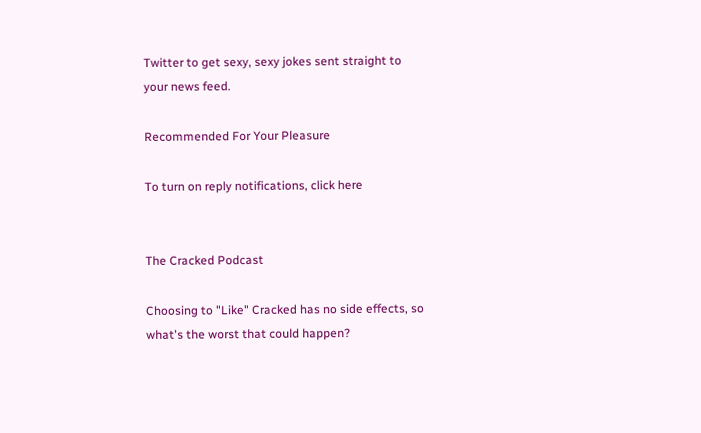Twitter to get sexy, sexy jokes sent straight to your news feed.

Recommended For Your Pleasure

To turn on reply notifications, click here


The Cracked Podcast

Choosing to "Like" Cracked has no side effects, so what's the worst that could happen?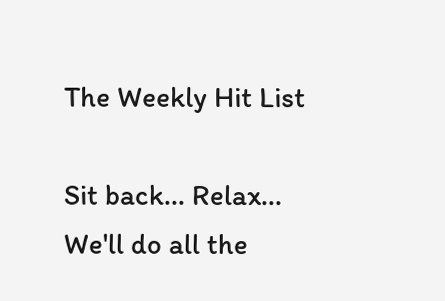The Weekly Hit List

Sit back... Relax... We'll do all the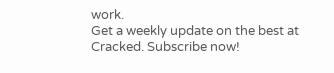work.
Get a weekly update on the best at Cracked. Subscribe now!